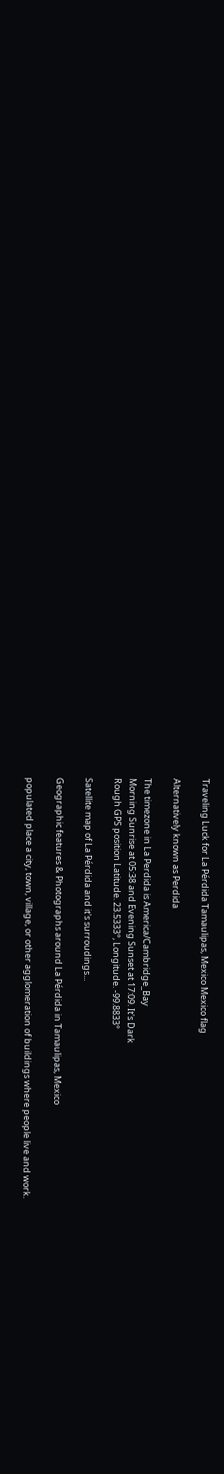Traveling Luck for La Pérdida Tamaulipas, Mexico Mexico flag

Alternatively known as Perdida

The timezone in La Perdida is America/Cambridge_Bay
Morning Sunrise at 05:38 and Evening Sunset at 17:09. It's Dark
Rough GPS position Latitude. 23.5333°, Longitude. -99.8833°

Satellite map of La Pérdida and it's surroudings...

Geographic features & Photographs around La Pérdida in Tamaulipas, Mexico

populated place a city, town, village, or other agglomeration of buildings where people live and work.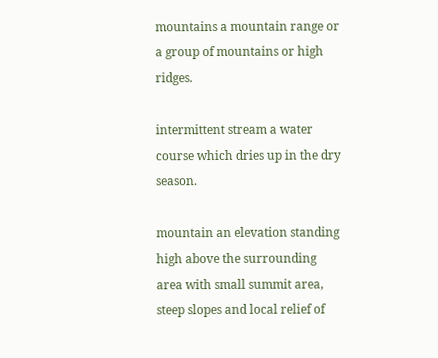mountains a mountain range or a group of mountains or high ridges.

intermittent stream a water course which dries up in the dry season.

mountain an elevation standing high above the surrounding area with small summit area, steep slopes and local relief of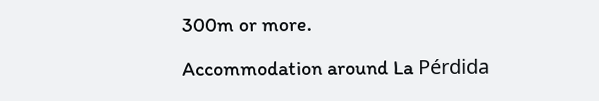300m or more.

Accommodation around La Pérdida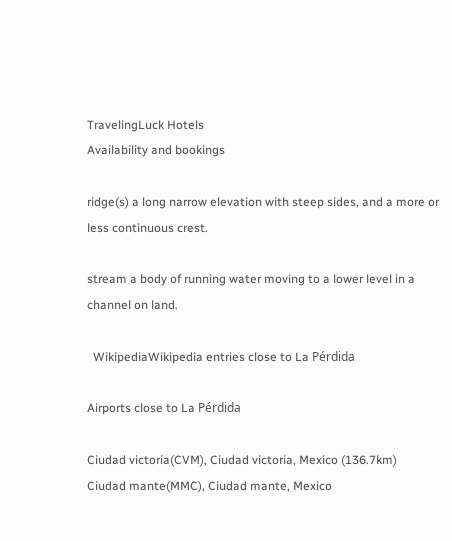TravelingLuck Hotels
Availability and bookings

ridge(s) a long narrow elevation with steep sides, and a more or less continuous crest.

stream a body of running water moving to a lower level in a channel on land.

  WikipediaWikipedia entries close to La Pérdida

Airports close to La Pérdida

Ciudad victoria(CVM), Ciudad victoria, Mexico (136.7km)
Ciudad mante(MMC), Ciudad mante, Mexico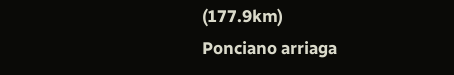(177.9km)
Ponciano arriaga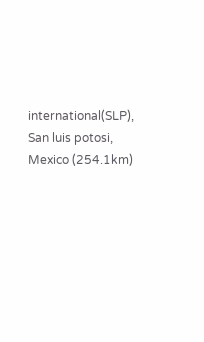international(SLP), San luis potosi, Mexico (254.1km)